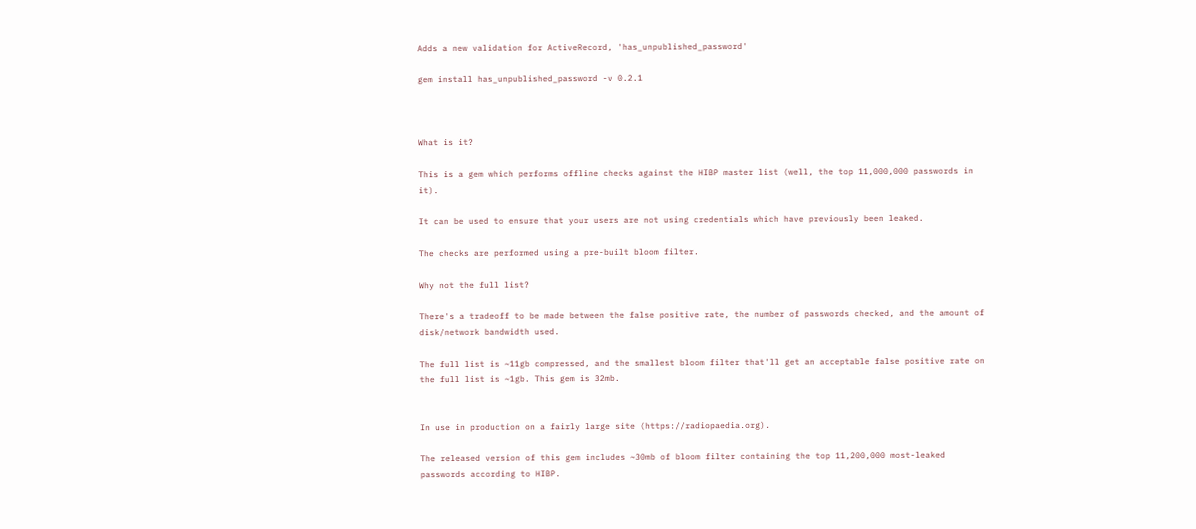Adds a new validation for ActiveRecord, 'has_unpublished_password'

gem install has_unpublished_password -v 0.2.1



What is it?

This is a gem which performs offline checks against the HIBP master list (well, the top 11,000,000 passwords in it).

It can be used to ensure that your users are not using credentials which have previously been leaked.

The checks are performed using a pre-built bloom filter.

Why not the full list?

There's a tradeoff to be made between the false positive rate, the number of passwords checked, and the amount of disk/network bandwidth used.

The full list is ~11gb compressed, and the smallest bloom filter that'll get an acceptable false positive rate on the full list is ~1gb. This gem is 32mb.


In use in production on a fairly large site (https://radiopaedia.org).

The released version of this gem includes ~30mb of bloom filter containing the top 11,200,000 most-leaked passwords according to HIBP.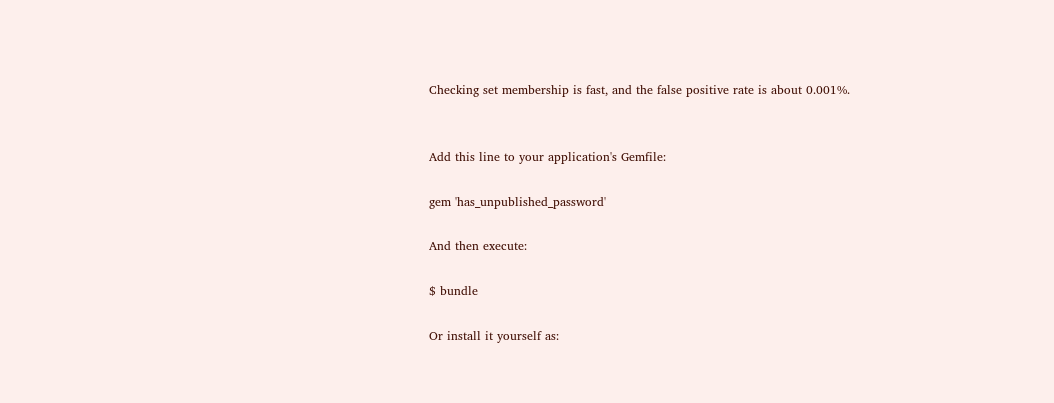Checking set membership is fast, and the false positive rate is about 0.001%.


Add this line to your application's Gemfile:

gem 'has_unpublished_password'

And then execute:

$ bundle

Or install it yourself as: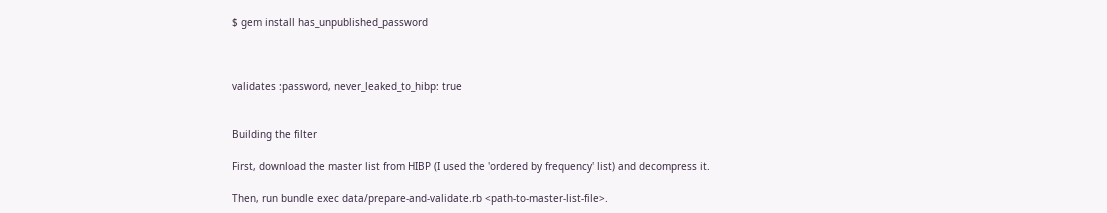$ gem install has_unpublished_password



validates :password, never_leaked_to_hibp: true


Building the filter

First, download the master list from HIBP (I used the 'ordered by frequency' list) and decompress it.

Then, run bundle exec data/prepare-and-validate.rb <path-to-master-list-file>.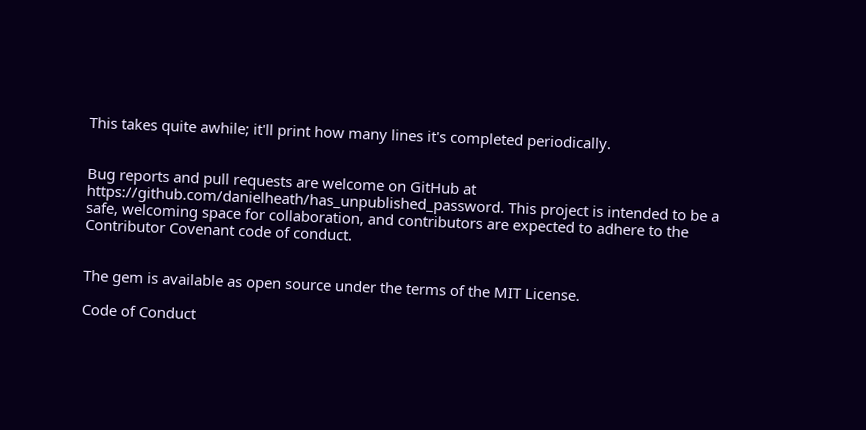This takes quite awhile; it'll print how many lines it's completed periodically.


Bug reports and pull requests are welcome on GitHub at https://github.com/danielheath/has_unpublished_password. This project is intended to be a safe, welcoming space for collaboration, and contributors are expected to adhere to the Contributor Covenant code of conduct.


The gem is available as open source under the terms of the MIT License.

Code of Conduct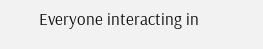Everyone interacting in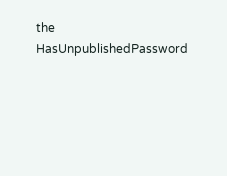the HasUnpublishedPassword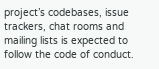project’s codebases, issue trackers, chat rooms and mailing lists is expected to follow the code of conduct.